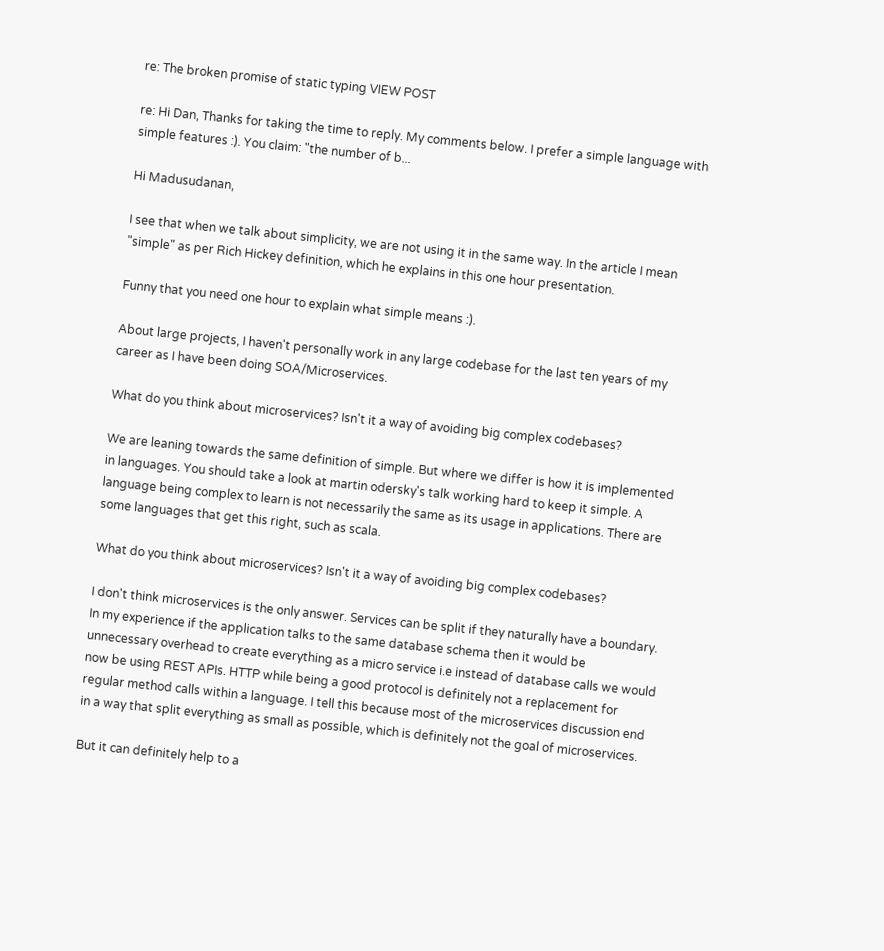re: The broken promise of static typing VIEW POST

re: Hi Dan, Thanks for taking the time to reply. My comments below. I prefer a simple language with simple features :). You claim: "the number of b...

Hi Madusudanan,

I see that when we talk about simplicity, we are not using it in the same way. In the article I mean "simple" as per Rich Hickey definition, which he explains in this one hour presentation.

Funny that you need one hour to explain what simple means :).

About large projects, I haven't personally work in any large codebase for the last ten years of my career as I have been doing SOA/Microservices.

What do you think about microservices? Isn't it a way of avoiding big complex codebases?

We are leaning towards the same definition of simple. But where we differ is how it is implemented in languages. You should take a look at martin odersky's talk working hard to keep it simple. A language being complex to learn is not necessarily the same as its usage in applications. There are some languages that get this right, such as scala.

What do you think about microservices? Isn't it a way of avoiding big complex codebases?

I don't think microservices is the only answer. Services can be split if they naturally have a boundary. In my experience if the application talks to the same database schema then it would be unnecessary overhead to create everything as a micro service i.e instead of database calls we would now be using REST APIs. HTTP while being a good protocol is definitely not a replacement for regular method calls within a language. I tell this because most of the microservices discussion end in a way that split everything as small as possible, which is definitely not the goal of microservices.

But it can definitely help to a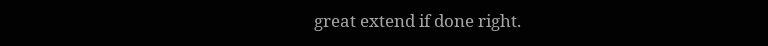great extend if done right.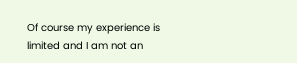Of course my experience is limited and I am not an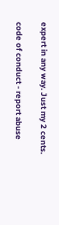expert in any way. Just my 2 cents.

code of conduct - report abuse